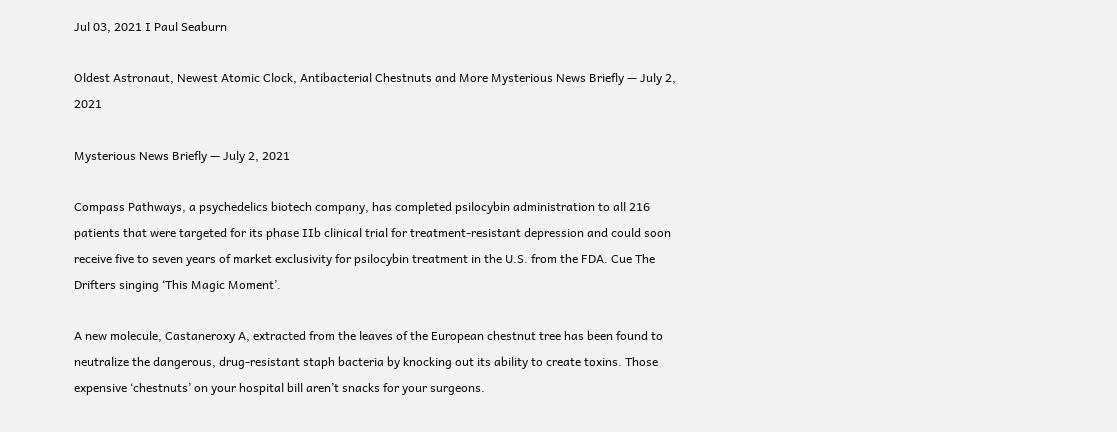Jul 03, 2021 I Paul Seaburn

Oldest Astronaut, Newest Atomic Clock, Antibacterial Chestnuts and More Mysterious News Briefly — July 2, 2021

Mysterious News Briefly — July 2, 2021

Compass Pathways, a psychedelics biotech company, has completed psilocybin administration to all 216 patients that were targeted for its phase IIb clinical trial for treatment-resistant depression and could soon receive five to seven years of market exclusivity for psilocybin treatment in the U.S. from the FDA. Cue The Drifters singing ‘This Magic Moment’.

A new molecule, Castaneroxy A, extracted from the leaves of the European chestnut tree has been found to neutralize the dangerous, drug-resistant staph bacteria by knocking out its ability to create toxins. Those expensive ‘chestnuts’ on your hospital bill aren’t snacks for your surgeons.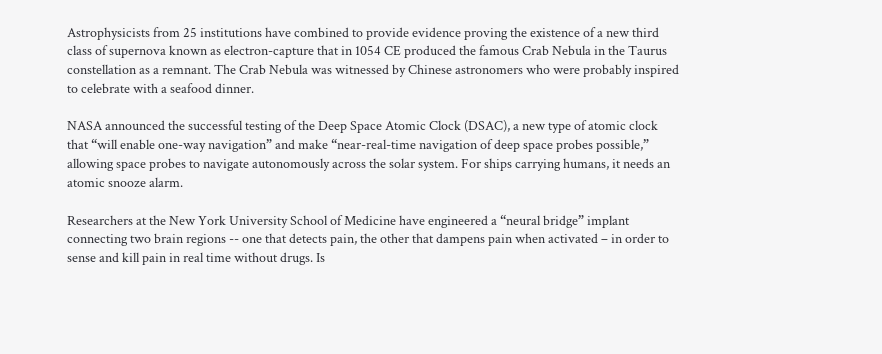Astrophysicists from 25 institutions have combined to provide evidence proving the existence of a new third class of supernova known as electron-capture that in 1054 CE produced the famous Crab Nebula in the Taurus constellation as a remnant. The Crab Nebula was witnessed by Chinese astronomers who were probably inspired to celebrate with a seafood dinner.

NASA announced the successful testing of the Deep Space Atomic Clock (DSAC), a new type of atomic clock that “will enable one-way navigation” and make “near-real-time navigation of deep space probes possible,” allowing space probes to navigate autonomously across the solar system. For ships carrying humans, it needs an atomic snooze alarm.

Researchers at the New York University School of Medicine have engineered a “neural bridge” implant connecting two brain regions -- one that detects pain, the other that dampens pain when activated – in order to sense and kill pain in real time without drugs. Is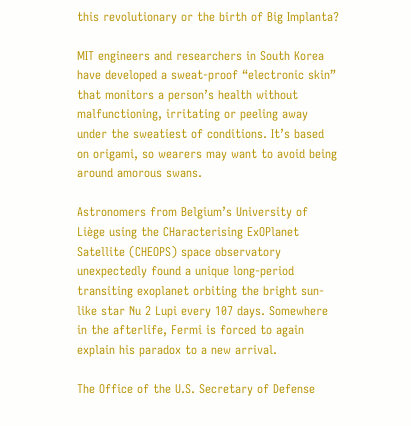this revolutionary or the birth of Big Implanta?

MIT engineers and researchers in South Korea have developed a sweat-proof “electronic skin” that monitors a person’s health without malfunctioning, irritating or peeling away under the sweatiest of conditions. It’s based on origami, so wearers may want to avoid being around amorous swans.

Astronomers from Belgium’s University of Liège using the CHaracterising ExOPlanet Satellite (CHEOPS) space observatory unexpectedly found a unique long-period transiting exoplanet orbiting the bright sun-like star Nu 2 Lupi every 107 days. Somewhere in the afterlife, Fermi is forced to again explain his paradox to a new arrival.

The Office of the U.S. Secretary of Defense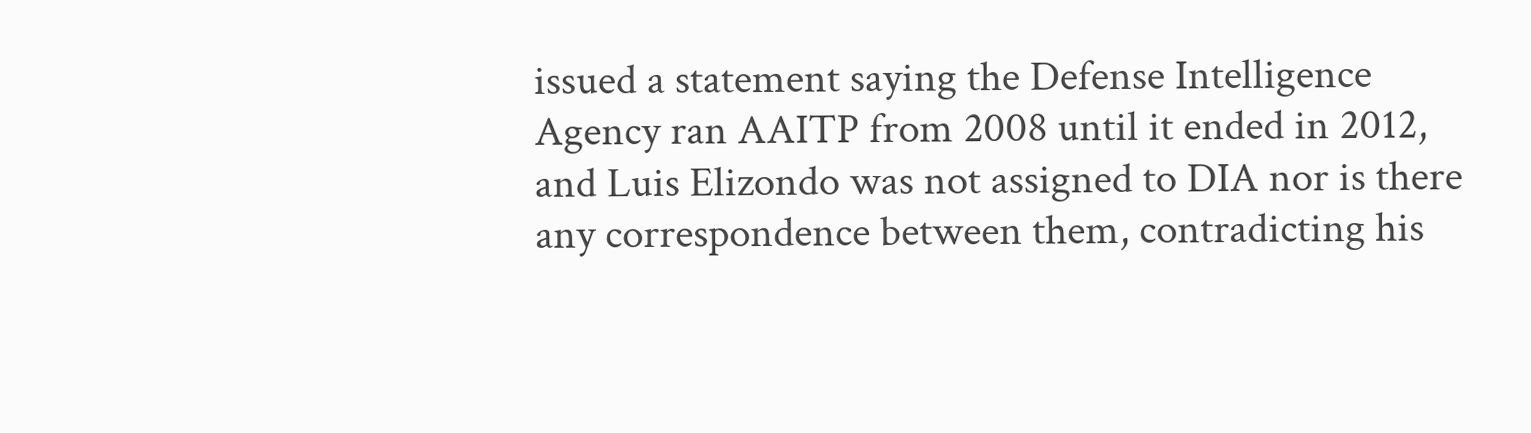issued a statement saying the Defense Intelligence Agency ran AAITP from 2008 until it ended in 2012, and Luis Elizondo was not assigned to DIA nor is there any correspondence between them, contradicting his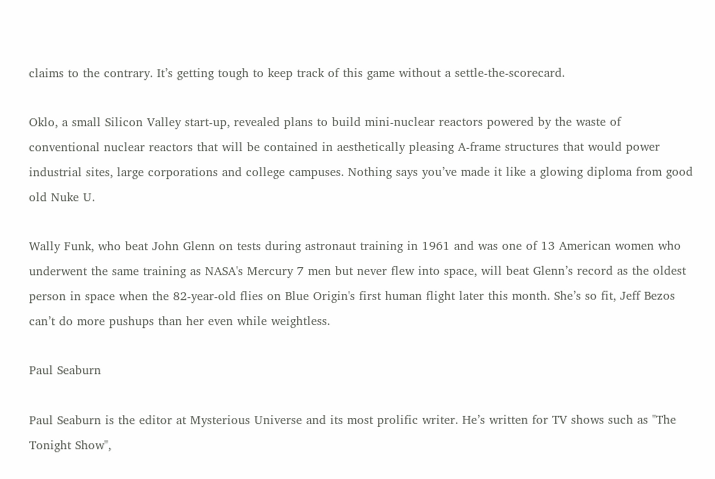claims to the contrary. It’s getting tough to keep track of this game without a settle-the-scorecard.

Oklo, a small Silicon Valley start-up, revealed plans to build mini-nuclear reactors powered by the waste of conventional nuclear reactors that will be contained in aesthetically pleasing A-frame structures that would power industrial sites, large corporations and college campuses. Nothing says you’ve made it like a glowing diploma from good old Nuke U.

Wally Funk, who beat John Glenn on tests during astronaut training in 1961 and was one of 13 American women who underwent the same training as NASA's Mercury 7 men but never flew into space, will beat Glenn’s record as the oldest person in space when the 82-year-old flies on Blue Origin's first human flight later this month. She’s so fit, Jeff Bezos can’t do more pushups than her even while weightless.

Paul Seaburn

Paul Seaburn is the editor at Mysterious Universe and its most prolific writer. He’s written for TV shows such as "The Tonight Show",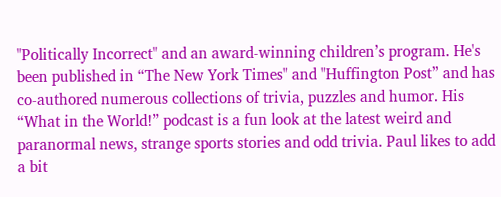"Politically Incorrect" and an award-winning children’s program. He's been published in “The New York Times" and "Huffington Post” and has co-authored numerous collections of trivia, puzzles and humor. His “What in the World!” podcast is a fun look at the latest weird and paranormal news, strange sports stories and odd trivia. Paul likes to add a bit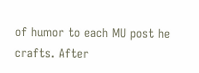of humor to each MU post he crafts. After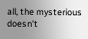all, the mysterious doesn't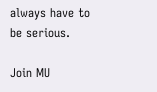always have to be serious.

Join MU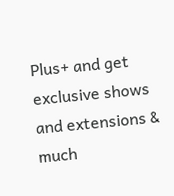Plus+ and get exclusive shows and extensions & much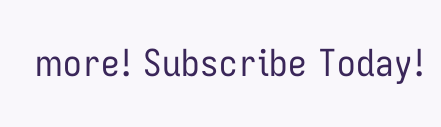more! Subscribe Today!